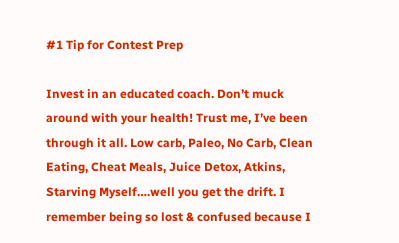#1 Tip for Contest Prep

Invest in an educated coach. Don’t muck around with your health! Trust me, I’ve been through it all. Low carb, Paleo, No Carb, Clean Eating, Cheat Meals, Juice Detox, Atkins, Starving Myself….well you get the drift. I remember being so lost & confused because I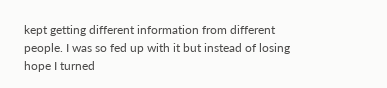kept getting different information from different people. I was so fed up with it but instead of losing hope I turned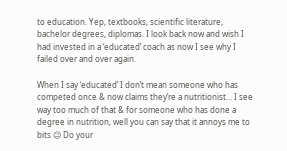to education. Yep, textbooks, scientific literature, bachelor degrees, diplomas. I look back now and wish I had invested in a ‘educated’ coach as now I see why I failed over and over again.

When I say ‘educated’ I don’t mean someone who has competed once & now claims they’re a nutritionist… I see way too much of that & for someone who has done a degree in nutrition, well you can say that it annoys me to bits 😐 Do your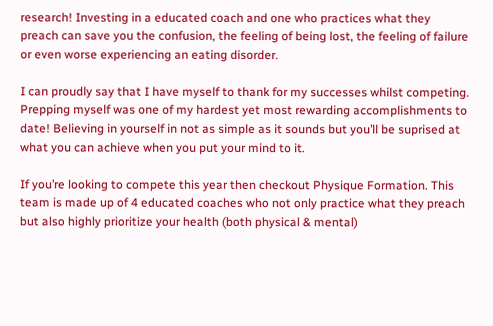research! Investing in a educated coach and one who practices what they preach can save you the confusion, the feeling of being lost, the feeling of failure or even worse experiencing an eating disorder.

I can proudly say that I have myself to thank for my successes whilst competing. Prepping myself was one of my hardest yet most rewarding accomplishments to date! Believing in yourself in not as simple as it sounds but you’ll be suprised at what you can achieve when you put your mind to it.

If you’re looking to compete this year then checkout Physique Formation. This team is made up of 4 educated coaches who not only practice what they preach but also highly prioritize your health (both physical & mental)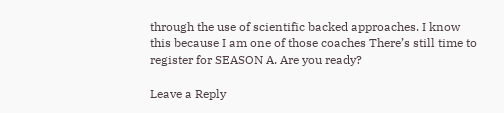through the use of scientific backed approaches. I know this because I am one of those coaches There’s still time to register for SEASON A. Are you ready?

Leave a Reply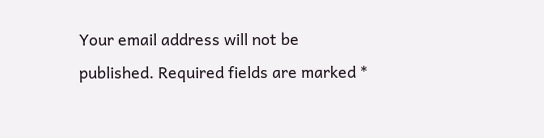Your email address will not be published. Required fields are marked *